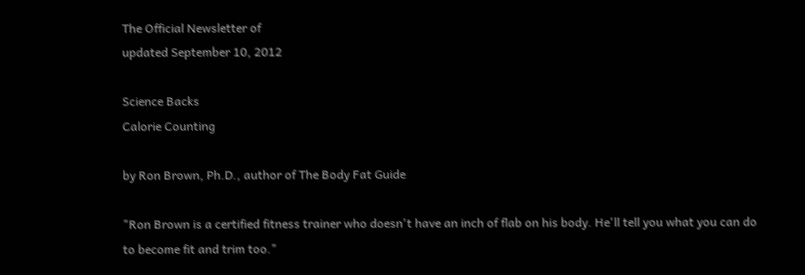The Official Newsletter of
updated September 10, 2012

Science Backs
Calorie Counting

by Ron Brown, Ph.D., author of The Body Fat Guide

"Ron Brown is a certified fitness trainer who doesn't have an inch of flab on his body. He'll tell you what you can do to become fit and trim too."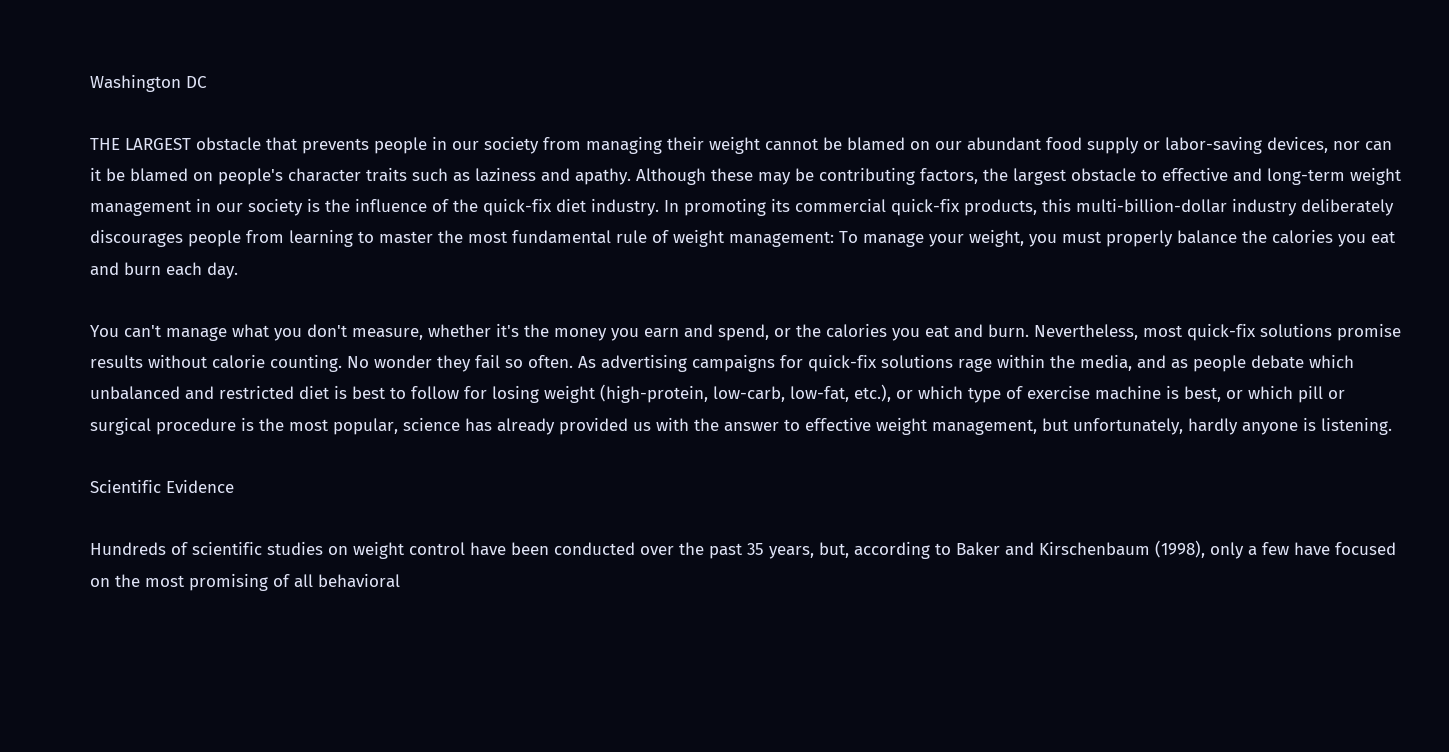Washington DC

THE LARGEST obstacle that prevents people in our society from managing their weight cannot be blamed on our abundant food supply or labor-saving devices, nor can it be blamed on people's character traits such as laziness and apathy. Although these may be contributing factors, the largest obstacle to effective and long-term weight management in our society is the influence of the quick-fix diet industry. In promoting its commercial quick-fix products, this multi-billion-dollar industry deliberately discourages people from learning to master the most fundamental rule of weight management: To manage your weight, you must properly balance the calories you eat and burn each day.

You can't manage what you don't measure, whether it's the money you earn and spend, or the calories you eat and burn. Nevertheless, most quick-fix solutions promise results without calorie counting. No wonder they fail so often. As advertising campaigns for quick-fix solutions rage within the media, and as people debate which unbalanced and restricted diet is best to follow for losing weight (high-protein, low-carb, low-fat, etc.), or which type of exercise machine is best, or which pill or surgical procedure is the most popular, science has already provided us with the answer to effective weight management, but unfortunately, hardly anyone is listening.

Scientific Evidence

Hundreds of scientific studies on weight control have been conducted over the past 35 years, but, according to Baker and Kirschenbaum (1998), only a few have focused on the most promising of all behavioral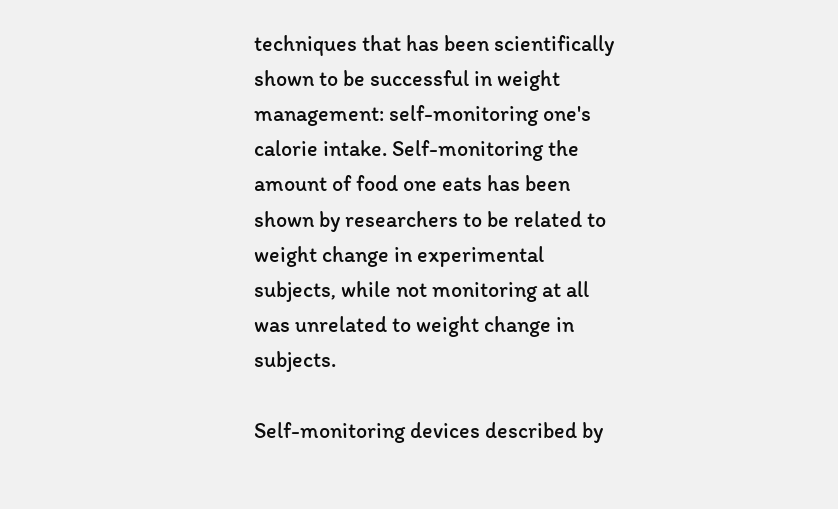techniques that has been scientifically shown to be successful in weight management: self-monitoring one's calorie intake. Self-monitoring the amount of food one eats has been shown by researchers to be related to weight change in experimental subjects, while not monitoring at all was unrelated to weight change in subjects.

Self-monitoring devices described by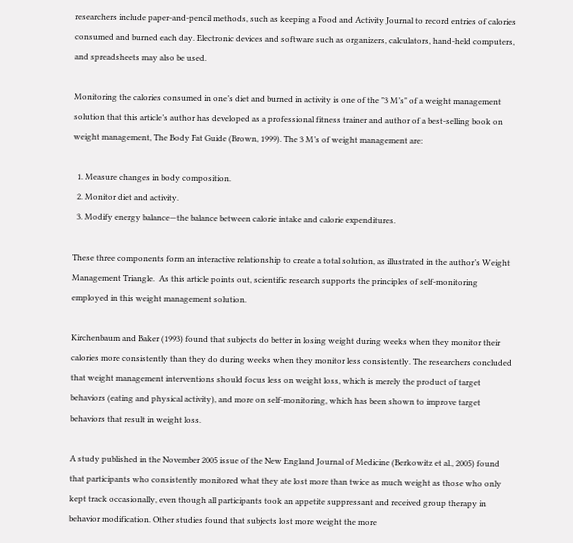researchers include paper-and-pencil methods, such as keeping a Food and Activity Journal to record entries of calories consumed and burned each day. Electronic devices and software such as organizers, calculators, hand-held computers, and spreadsheets may also be used.

Monitoring the calories consumed in one’s diet and burned in activity is one of the "3 M’s" of a weight management solution that this article’s author has developed as a professional fitness trainer and author of a best-selling book on weight management, The Body Fat Guide (Brown, 1999). The 3 M’s of weight management are:

  1. Measure changes in body composition.
  2. Monitor diet and activity.
  3. Modify energy balance—the balance between calorie intake and calorie expenditures.

These three components form an interactive relationship to create a total solution, as illustrated in the author’s Weight Management Triangle.  As this article points out, scientific research supports the principles of self-monitoring employed in this weight management solution.

Kirchenbaum and Baker (1993) found that subjects do better in losing weight during weeks when they monitor their calories more consistently than they do during weeks when they monitor less consistently. The researchers concluded that weight management interventions should focus less on weight loss, which is merely the product of target behaviors (eating and physical activity), and more on self-monitoring, which has been shown to improve target behaviors that result in weight loss.

A study published in the November 2005 issue of the New England Journal of Medicine (Berkowitz et al., 2005) found that participants who consistently monitored what they ate lost more than twice as much weight as those who only kept track occasionally, even though all participants took an appetite suppressant and received group therapy in behavior modification. Other studies found that subjects lost more weight the more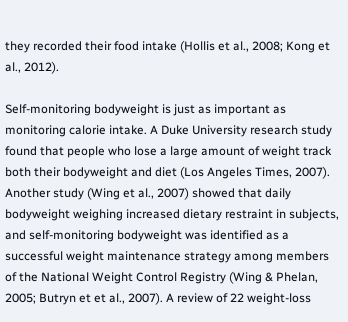they recorded their food intake (Hollis et al., 2008; Kong et al., 2012).

Self-monitoring bodyweight is just as important as monitoring calorie intake. A Duke University research study found that people who lose a large amount of weight track both their bodyweight and diet (Los Angeles Times, 2007). Another study (Wing et al., 2007) showed that daily bodyweight weighing increased dietary restraint in subjects, and self-monitoring bodyweight was identified as a successful weight maintenance strategy among members of the National Weight Control Registry (Wing & Phelan, 2005; Butryn et et al., 2007). A review of 22 weight-loss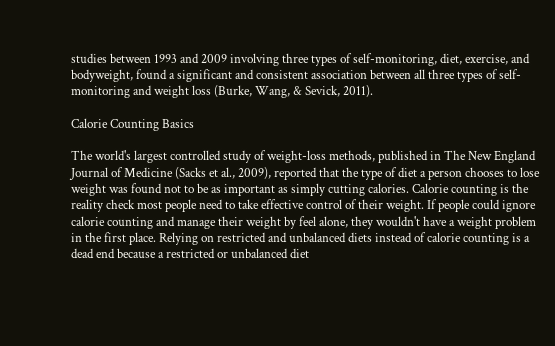studies between 1993 and 2009 involving three types of self-monitoring, diet, exercise, and bodyweight, found a significant and consistent association between all three types of self-monitoring and weight loss (Burke, Wang, & Sevick, 2011).

Calorie Counting Basics

The world's largest controlled study of weight-loss methods, published in The New England Journal of Medicine (Sacks et al., 2009), reported that the type of diet a person chooses to lose weight was found not to be as important as simply cutting calories. Calorie counting is the reality check most people need to take effective control of their weight. If people could ignore calorie counting and manage their weight by feel alone, they wouldn't have a weight problem in the first place. Relying on restricted and unbalanced diets instead of calorie counting is a dead end because a restricted or unbalanced diet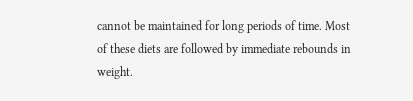cannot be maintained for long periods of time. Most of these diets are followed by immediate rebounds in weight.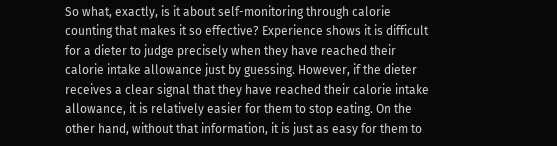So what, exactly, is it about self-monitoring through calorie counting that makes it so effective? Experience shows it is difficult for a dieter to judge precisely when they have reached their calorie intake allowance just by guessing. However, if the dieter receives a clear signal that they have reached their calorie intake allowance, it is relatively easier for them to stop eating. On the other hand, without that information, it is just as easy for them to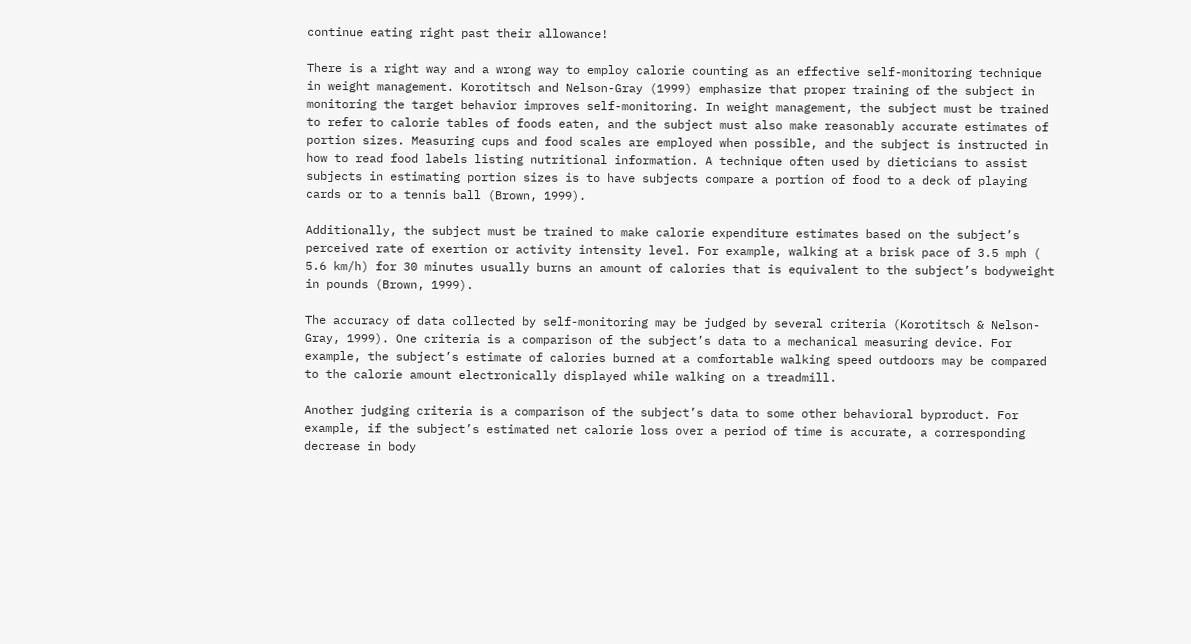continue eating right past their allowance!

There is a right way and a wrong way to employ calorie counting as an effective self-monitoring technique in weight management. Korotitsch and Nelson-Gray (1999) emphasize that proper training of the subject in monitoring the target behavior improves self-monitoring. In weight management, the subject must be trained to refer to calorie tables of foods eaten, and the subject must also make reasonably accurate estimates of portion sizes. Measuring cups and food scales are employed when possible, and the subject is instructed in how to read food labels listing nutritional information. A technique often used by dieticians to assist subjects in estimating portion sizes is to have subjects compare a portion of food to a deck of playing cards or to a tennis ball (Brown, 1999).

Additionally, the subject must be trained to make calorie expenditure estimates based on the subject’s perceived rate of exertion or activity intensity level. For example, walking at a brisk pace of 3.5 mph ( 5.6 km/h) for 30 minutes usually burns an amount of calories that is equivalent to the subject’s bodyweight in pounds (Brown, 1999).

The accuracy of data collected by self-monitoring may be judged by several criteria (Korotitsch & Nelson-Gray, 1999). One criteria is a comparison of the subject’s data to a mechanical measuring device. For example, the subject’s estimate of calories burned at a comfortable walking speed outdoors may be compared to the calorie amount electronically displayed while walking on a treadmill.

Another judging criteria is a comparison of the subject’s data to some other behavioral byproduct. For example, if the subject’s estimated net calorie loss over a period of time is accurate, a corresponding decrease in body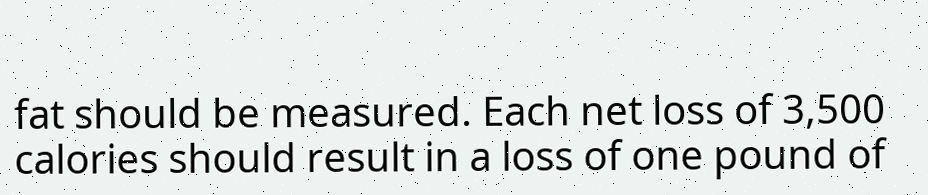fat should be measured. Each net loss of 3,500 calories should result in a loss of one pound of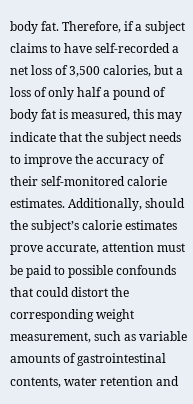body fat. Therefore, if a subject claims to have self-recorded a net loss of 3,500 calories, but a loss of only half a pound of body fat is measured, this may indicate that the subject needs to improve the accuracy of their self-monitored calorie estimates. Additionally, should the subject’s calorie estimates prove accurate, attention must be paid to possible confounds that could distort the corresponding weight measurement, such as variable amounts of gastrointestinal contents, water retention and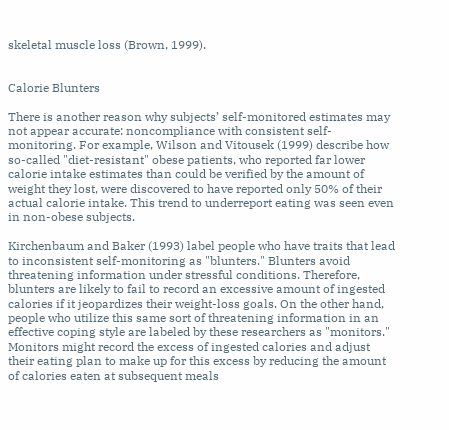skeletal muscle loss (Brown, 1999).


Calorie Blunters

There is another reason why subjects’ self-monitored estimates may not appear accurate: noncompliance with consistent self-monitoring. For example, Wilson and Vitousek (1999) describe how so-called "diet-resistant" obese patients, who reported far lower calorie intake estimates than could be verified by the amount of weight they lost, were discovered to have reported only 50% of their actual calorie intake. This trend to underreport eating was seen even in non-obese subjects.

Kirchenbaum and Baker (1993) label people who have traits that lead to inconsistent self-monitoring as "blunters." Blunters avoid threatening information under stressful conditions. Therefore, blunters are likely to fail to record an excessive amount of ingested calories if it jeopardizes their weight-loss goals. On the other hand, people who utilize this same sort of threatening information in an effective coping style are labeled by these researchers as "monitors." Monitors might record the excess of ingested calories and adjust their eating plan to make up for this excess by reducing the amount of calories eaten at subsequent meals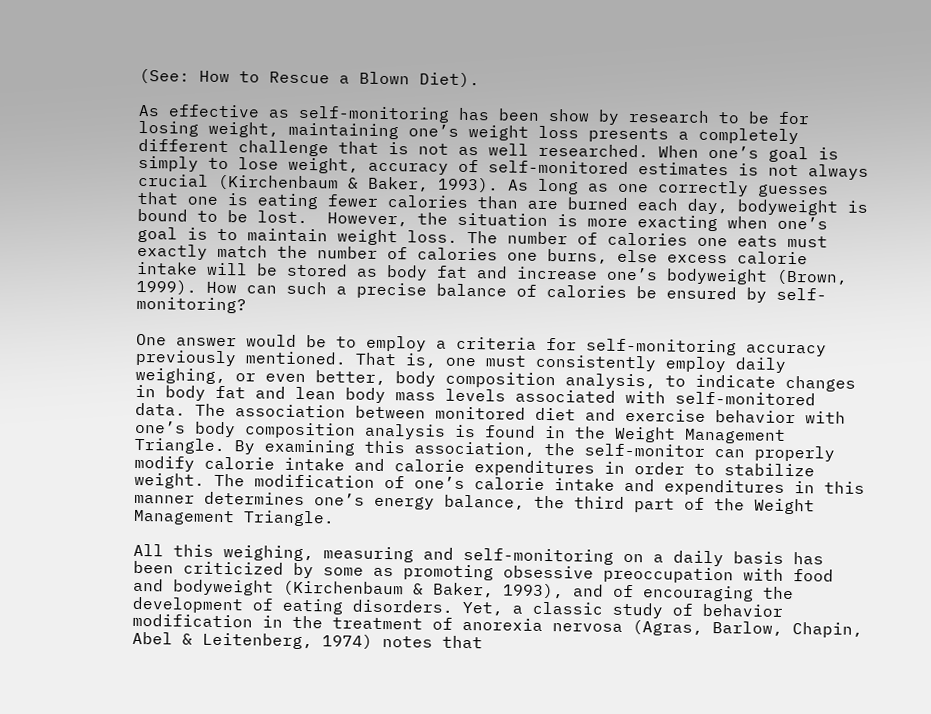(See: How to Rescue a Blown Diet).

As effective as self-monitoring has been show by research to be for losing weight, maintaining one’s weight loss presents a completely different challenge that is not as well researched. When one’s goal is simply to lose weight, accuracy of self-monitored estimates is not always crucial (Kirchenbaum & Baker, 1993). As long as one correctly guesses that one is eating fewer calories than are burned each day, bodyweight is bound to be lost.  However, the situation is more exacting when one’s goal is to maintain weight loss. The number of calories one eats must exactly match the number of calories one burns, else excess calorie intake will be stored as body fat and increase one’s bodyweight (Brown, 1999). How can such a precise balance of calories be ensured by self-monitoring?

One answer would be to employ a criteria for self-monitoring accuracy previously mentioned. That is, one must consistently employ daily weighing, or even better, body composition analysis, to indicate changes in body fat and lean body mass levels associated with self-monitored data. The association between monitored diet and exercise behavior with one’s body composition analysis is found in the Weight Management Triangle. By examining this association, the self-monitor can properly modify calorie intake and calorie expenditures in order to stabilize weight. The modification of one’s calorie intake and expenditures in this manner determines one’s energy balance, the third part of the Weight Management Triangle.

All this weighing, measuring and self-monitoring on a daily basis has been criticized by some as promoting obsessive preoccupation with food and bodyweight (Kirchenbaum & Baker, 1993), and of encouraging the development of eating disorders. Yet, a classic study of behavior modification in the treatment of anorexia nervosa (Agras, Barlow, Chapin, Abel & Leitenberg, 1974) notes that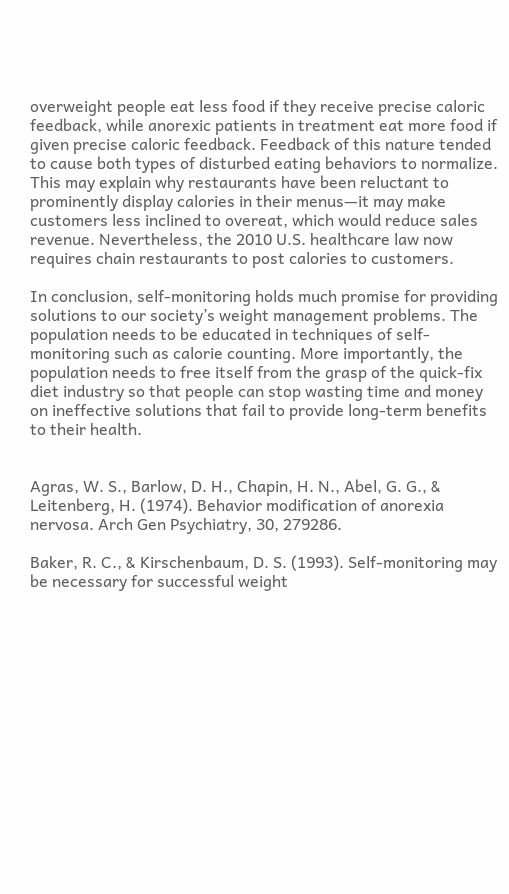overweight people eat less food if they receive precise caloric feedback, while anorexic patients in treatment eat more food if given precise caloric feedback. Feedback of this nature tended to cause both types of disturbed eating behaviors to normalize. This may explain why restaurants have been reluctant to prominently display calories in their menus—it may make customers less inclined to overeat, which would reduce sales revenue. Nevertheless, the 2010 U.S. healthcare law now requires chain restaurants to post calories to customers.

In conclusion, self-monitoring holds much promise for providing solutions to our society’s weight management problems. The population needs to be educated in techniques of self-monitoring such as calorie counting. More importantly, the population needs to free itself from the grasp of the quick-fix diet industry so that people can stop wasting time and money on ineffective solutions that fail to provide long-term benefits to their health.


Agras, W. S., Barlow, D. H., Chapin, H. N., Abel, G. G., & Leitenberg, H. (1974). Behavior modification of anorexia nervosa. Arch Gen Psychiatry, 30, 279286.

Baker, R. C., & Kirschenbaum, D. S. (1993). Self-monitoring may be necessary for successful weight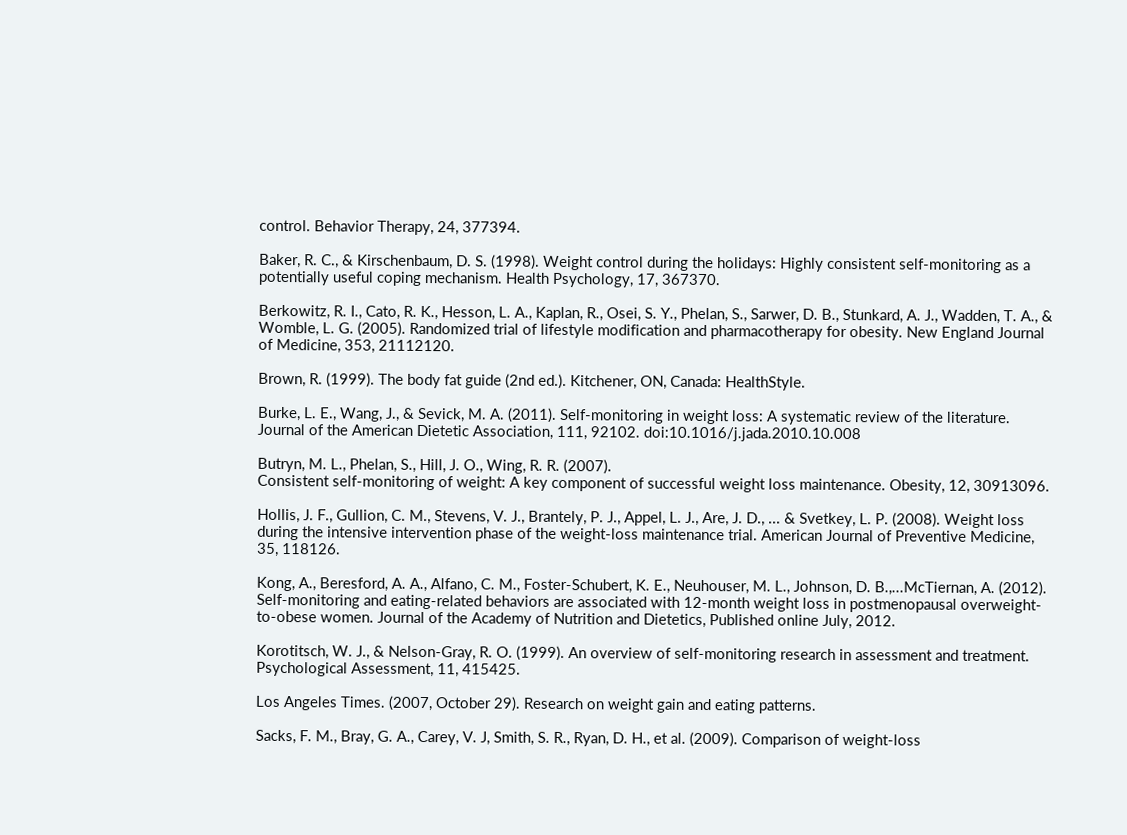control. Behavior Therapy, 24, 377394.

Baker, R. C., & Kirschenbaum, D. S. (1998). Weight control during the holidays: Highly consistent self-monitoring as a potentially useful coping mechanism. Health Psychology, 17, 367370.

Berkowitz, R. I., Cato, R. K., Hesson, L. A., Kaplan, R., Osei, S. Y., Phelan, S., Sarwer, D. B., Stunkard, A. J., Wadden, T. A., & Womble, L. G. (2005). Randomized trial of lifestyle modification and pharmacotherapy for obesity. New England Journal of Medicine, 353, 21112120.

Brown, R. (1999). The body fat guide (2nd ed.). Kitchener, ON, Canada: HealthStyle.

Burke, L. E., Wang, J., & Sevick, M. A. (2011). Self-monitoring in weight loss: A systematic review of the literature. Journal of the American Dietetic Association, 111, 92102. doi:10.1016/j.jada.2010.10.008

Butryn, M. L., Phelan, S., Hill, J. O., Wing, R. R. (2007).
Consistent self-monitoring of weight: A key component of successful weight loss maintenance. Obesity, 12, 30913096.

Hollis, J. F., Gullion, C. M., Stevens, V. J., Brantely, P. J., Appel, L. J., Are, J. D., ... & Svetkey, L. P. (2008). Weight loss during the intensive intervention phase of the weight-loss maintenance trial. American Journal of Preventive Medicine, 35, 118126.

Kong, A., Beresford, A. A., Alfano, C. M., Foster-Schubert, K. E., Neuhouser, M. L., Johnson, D. B.,...McTiernan, A. (2012). Self-monitoring and eating-related behaviors are associated with 12-month weight loss in postmenopausal overweight-to-obese women. Journal of the Academy of Nutrition and Dietetics, Published online July, 2012.

Korotitsch, W. J., & Nelson-Gray, R. O. (1999). An overview of self-monitoring research in assessment and treatment. Psychological Assessment, 11, 415425.

Los Angeles Times. (2007, October 29). Research on weight gain and eating patterns.

Sacks, F. M., Bray, G. A., Carey, V. J, Smith, S. R., Ryan, D. H., et al. (2009). Comparison of weight-loss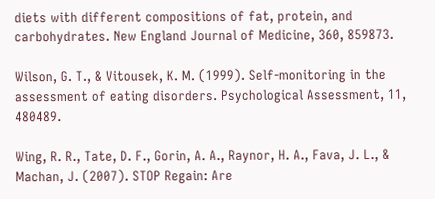diets with different compositions of fat, protein, and carbohydrates. New England Journal of Medicine, 360, 859873.

Wilson, G. T., & Vitousek, K. M. (1999). Self-monitoring in the assessment of eating disorders. Psychological Assessment, 11, 480489.

Wing, R. R., Tate, D. F., Gorin, A. A., Raynor, H. A., Fava, J. L., & Machan, J. (2007). STOP Regain: Are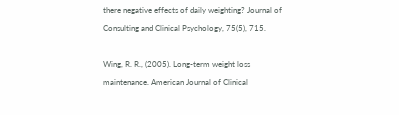there negative effects of daily weighting? Journal of Consulting and Clinical Psychology, 75(5), 715.

Wing, R. R., (2005). Long-term weight loss maintenance. American Journal of Clinical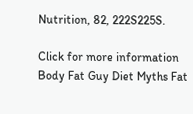Nutrition, 82, 222S225S.

Click for more information Body Fat Guy Diet Myths Fat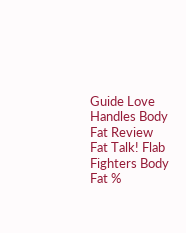Guide Love Handles Body Fat Review
Fat Talk! Flab Fighters Body Fat %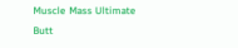Muscle Mass Ultimate Butt